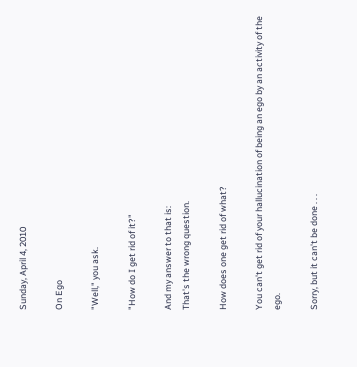Sunday, April 4, 2010

On Ego

"Well," you ask.

"How do I get rid of it?"

And my answer to that is:
That's the wrong question.

How does one get rid of what?

You can't get rid of your hallucination of being an ego by an activity of the ego.

Sorry, but it can't be done . . .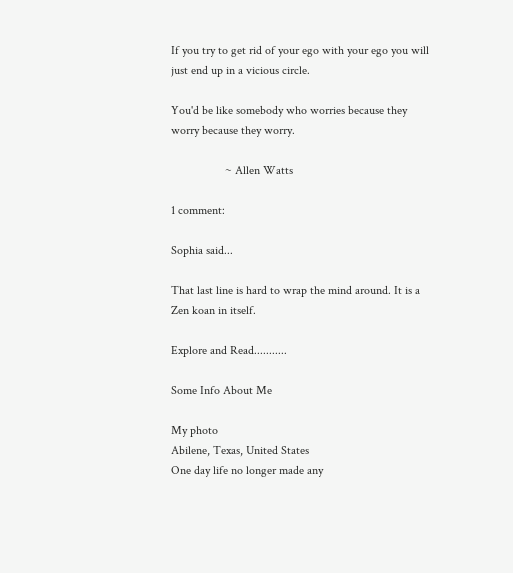If you try to get rid of your ego with your ego you will just end up in a vicious circle.

You'd be like somebody who worries because they worry because they worry.

                  ~ Allen Watts

1 comment:

Sophia said...

That last line is hard to wrap the mind around. It is a Zen koan in itself.

Explore and Read...........

Some Info About Me

My photo
Abilene, Texas, United States
One day life no longer made any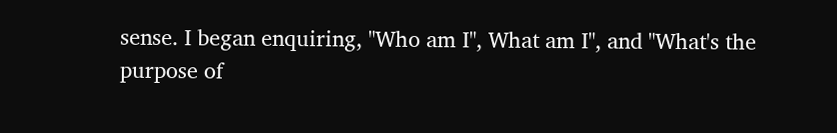sense. I began enquiring, "Who am I", What am I", and "What's the purpose of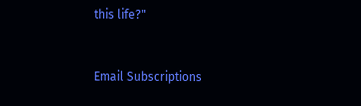this life?"


Email Subscriptions